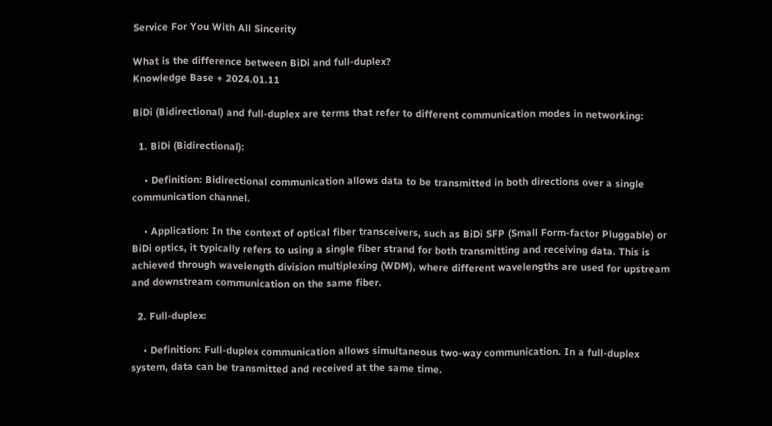Service For You With All Sincerity

What is the difference between BiDi and full-duplex?
Knowledge Base + 2024.01.11

BiDi (Bidirectional) and full-duplex are terms that refer to different communication modes in networking:

  1. BiDi (Bidirectional):

    • Definition: Bidirectional communication allows data to be transmitted in both directions over a single communication channel.

    • Application: In the context of optical fiber transceivers, such as BiDi SFP (Small Form-factor Pluggable) or BiDi optics, it typically refers to using a single fiber strand for both transmitting and receiving data. This is achieved through wavelength division multiplexing (WDM), where different wavelengths are used for upstream and downstream communication on the same fiber.

  2. Full-duplex:

    • Definition: Full-duplex communication allows simultaneous two-way communication. In a full-duplex system, data can be transmitted and received at the same time.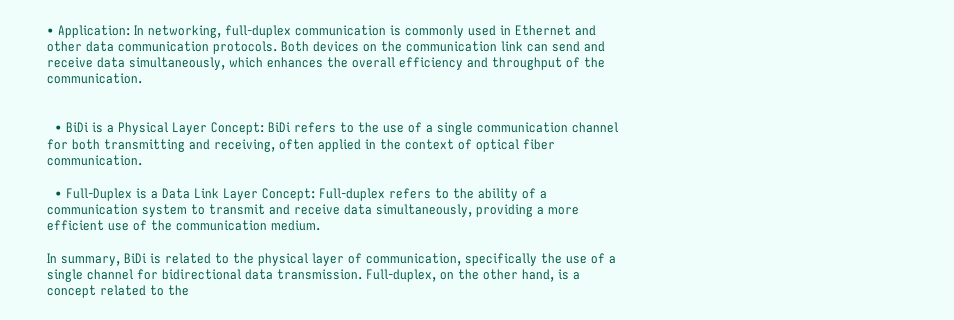• Application: In networking, full-duplex communication is commonly used in Ethernet and other data communication protocols. Both devices on the communication link can send and receive data simultaneously, which enhances the overall efficiency and throughput of the communication.


  • BiDi is a Physical Layer Concept: BiDi refers to the use of a single communication channel for both transmitting and receiving, often applied in the context of optical fiber communication.

  • Full-Duplex is a Data Link Layer Concept: Full-duplex refers to the ability of a communication system to transmit and receive data simultaneously, providing a more efficient use of the communication medium.

In summary, BiDi is related to the physical layer of communication, specifically the use of a single channel for bidirectional data transmission. Full-duplex, on the other hand, is a concept related to the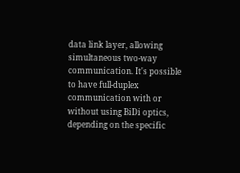data link layer, allowing simultaneous two-way communication. It's possible to have full-duplex communication with or without using BiDi optics, depending on the specific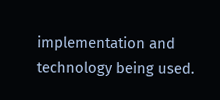implementation and technology being used.